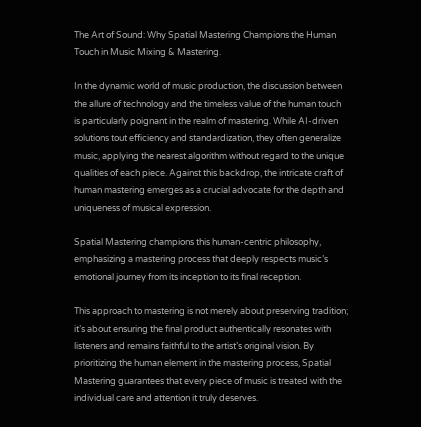The Art of Sound: Why Spatial Mastering Champions the Human Touch in Music Mixing & Mastering.

In the dynamic world of music production, the discussion between the allure of technology and the timeless value of the human touch is particularly poignant in the realm of mastering. While AI-driven solutions tout efficiency and standardization, they often generalize music, applying the nearest algorithm without regard to the unique qualities of each piece. Against this backdrop, the intricate craft of human mastering emerges as a crucial advocate for the depth and uniqueness of musical expression.

Spatial Mastering champions this human-centric philosophy, emphasizing a mastering process that deeply respects music’s emotional journey from its inception to its final reception.

This approach to mastering is not merely about preserving tradition; it’s about ensuring the final product authentically resonates with listeners and remains faithful to the artist’s original vision. By prioritizing the human element in the mastering process, Spatial Mastering guarantees that every piece of music is treated with the individual care and attention it truly deserves.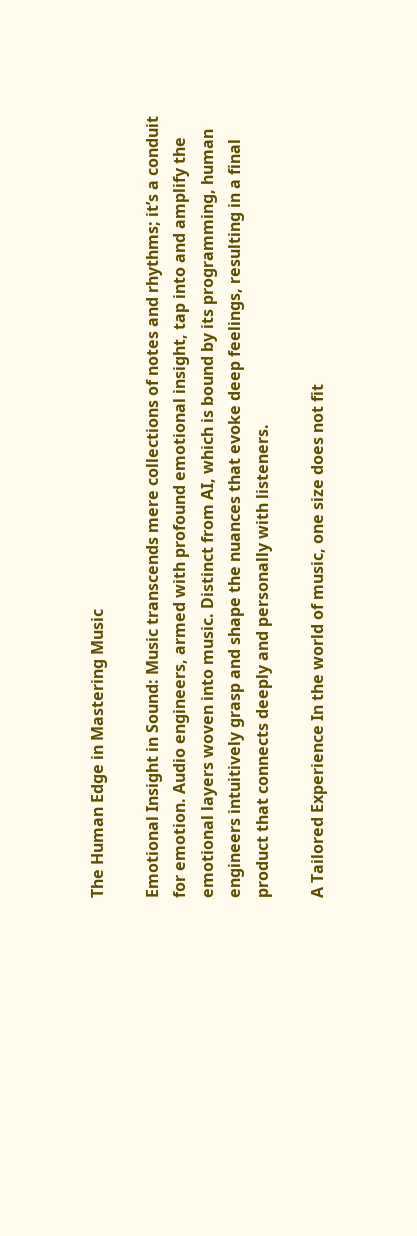The Human Edge in Mastering Music

Emotional Insight in Sound: Music transcends mere collections of notes and rhythms; it’s a conduit for emotion. Audio engineers, armed with profound emotional insight, tap into and amplify the emotional layers woven into music. Distinct from AI, which is bound by its programming, human engineers intuitively grasp and shape the nuances that evoke deep feelings, resulting in a final product that connects deeply and personally with listeners.

A Tailored Experience In the world of music, one size does not fit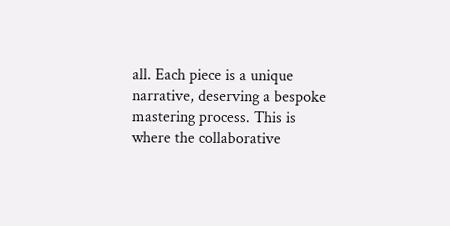all. Each piece is a unique narrative, deserving a bespoke mastering process. This is where the collaborative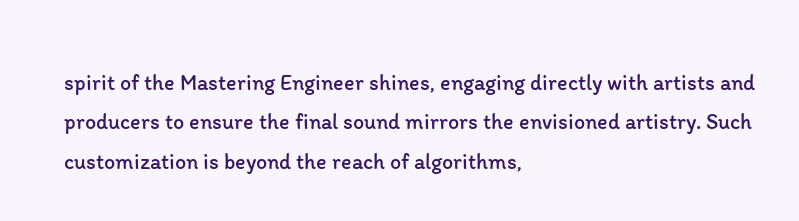spirit of the Mastering Engineer shines, engaging directly with artists and producers to ensure the final sound mirrors the envisioned artistry. Such customization is beyond the reach of algorithms,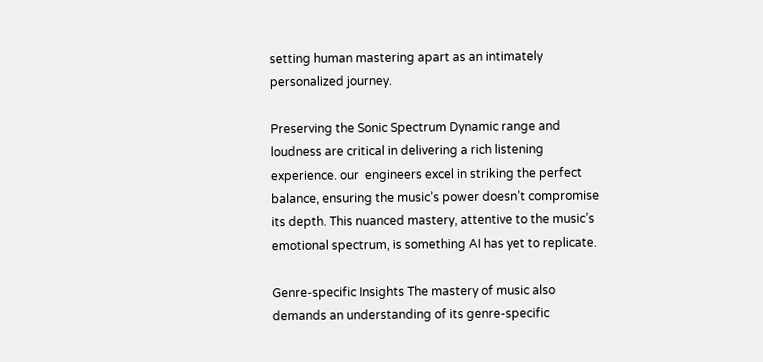setting human mastering apart as an intimately personalized journey.

Preserving the Sonic Spectrum Dynamic range and loudness are critical in delivering a rich listening experience. our  engineers excel in striking the perfect balance, ensuring the music’s power doesn’t compromise its depth. This nuanced mastery, attentive to the music’s emotional spectrum, is something AI has yet to replicate.

Genre-specific Insights The mastery of music also demands an understanding of its genre-specific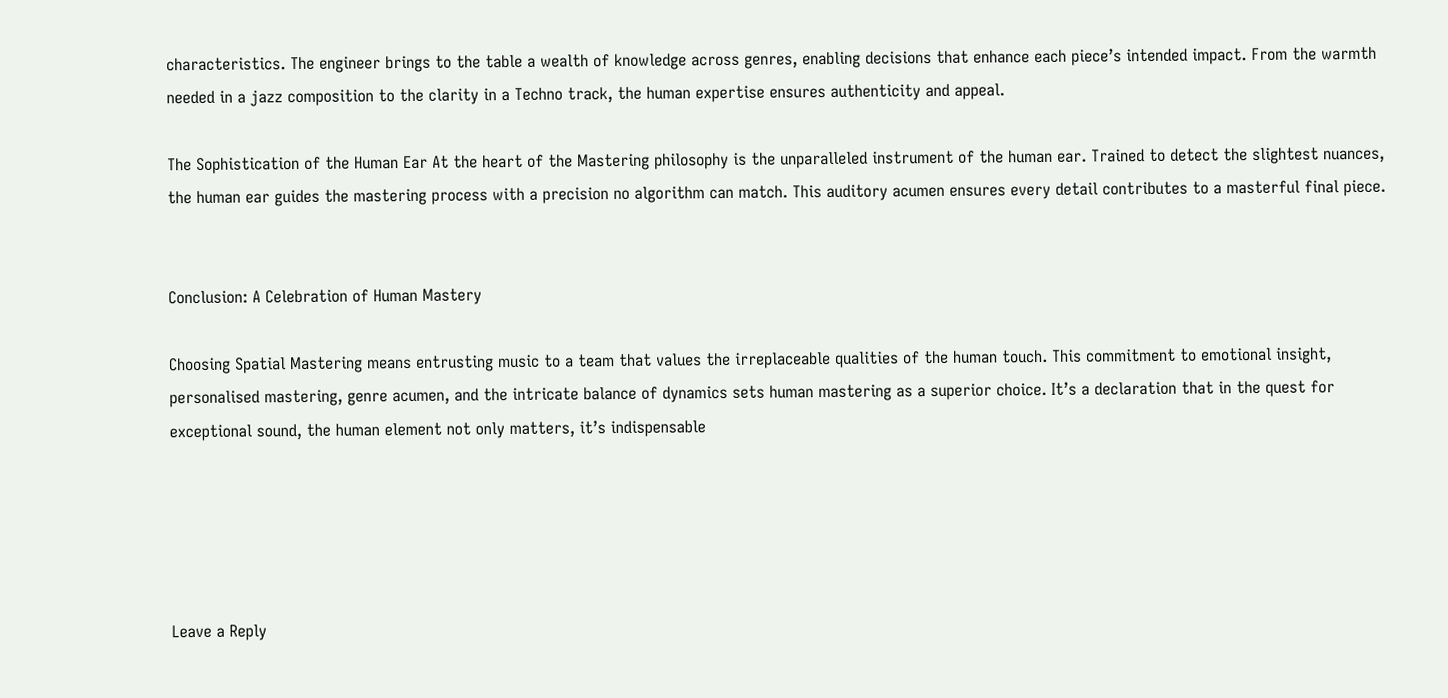characteristics. The engineer brings to the table a wealth of knowledge across genres, enabling decisions that enhance each piece’s intended impact. From the warmth needed in a jazz composition to the clarity in a Techno track, the human expertise ensures authenticity and appeal.

The Sophistication of the Human Ear At the heart of the Mastering philosophy is the unparalleled instrument of the human ear. Trained to detect the slightest nuances, the human ear guides the mastering process with a precision no algorithm can match. This auditory acumen ensures every detail contributes to a masterful final piece.


Conclusion: A Celebration of Human Mastery

Choosing Spatial Mastering means entrusting music to a team that values the irreplaceable qualities of the human touch. This commitment to emotional insight, personalised mastering, genre acumen, and the intricate balance of dynamics sets human mastering as a superior choice. It’s a declaration that in the quest for exceptional sound, the human element not only matters, it’s indispensable





Leave a Reply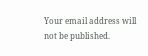Your email address will not be published.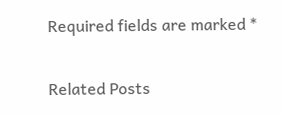Required fields are marked *

Related Posts